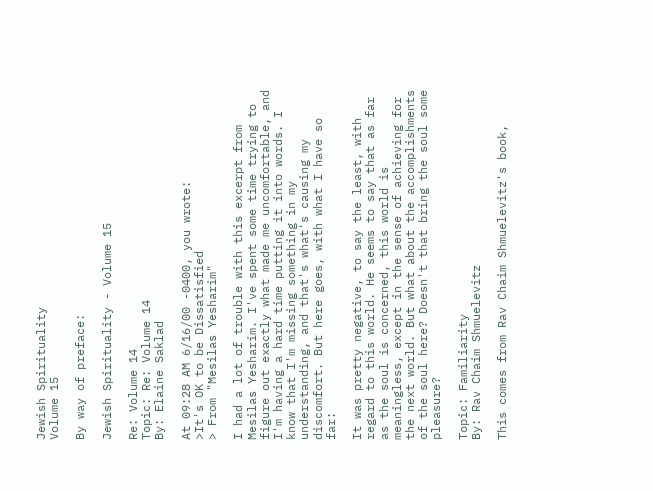Jewish Spirituality
Volume 15

By way of preface:

Jewish Spirituality - Volume 15

Re: Volume 14
Topic: Re: Volume 14
By: Elaine Saklad

At 09:28 AM 6/16/00 -0400, you wrote:
>It's OK to be Dissatisfied
> From "Mesilas Yesharim"

I had a lot of trouble with this excerpt from Mesilas Yesharim. I've spent some time trying to figure out exactly what made me uncomfortable, and I'm having a hard time putting it into words. I know that I'm missing something in my understanding, and that's what's causing my discomfort. But here goes, with what I have so far:

It was pretty negative, to say the least, with regard to this world. He seems to say that as far as the soul is concerned, this world is meaningless, except in the sense of achieving for the next world. But what about the accomplishments of the soul here? Doesn't that bring the soul some pleasure?

Topic: Familiarity
By: Rav Chaim Shmuelevitz

This comes from Rav Chaim Shmuelevitz's book,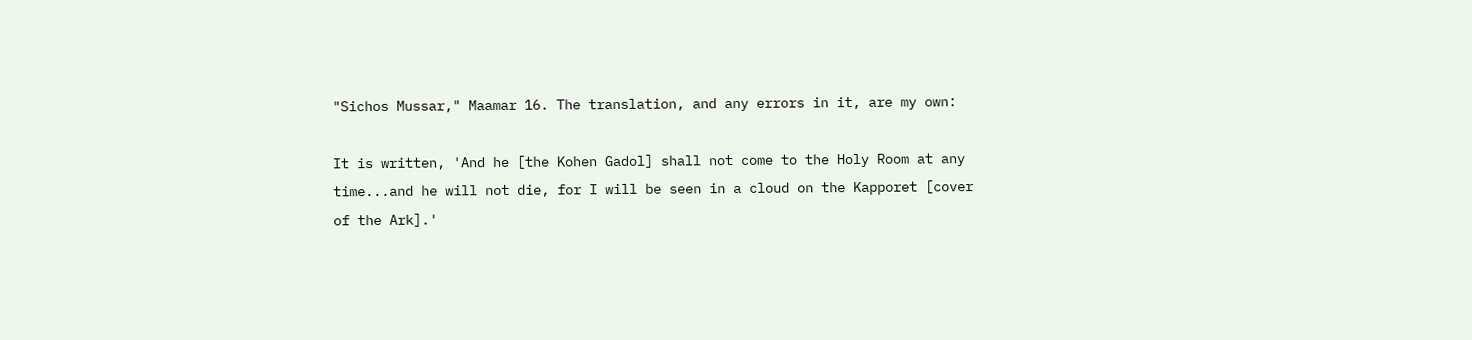"Sichos Mussar," Maamar 16. The translation, and any errors in it, are my own:

It is written, 'And he [the Kohen Gadol] shall not come to the Holy Room at any time...and he will not die, for I will be seen in a cloud on the Kapporet [cover of the Ark].'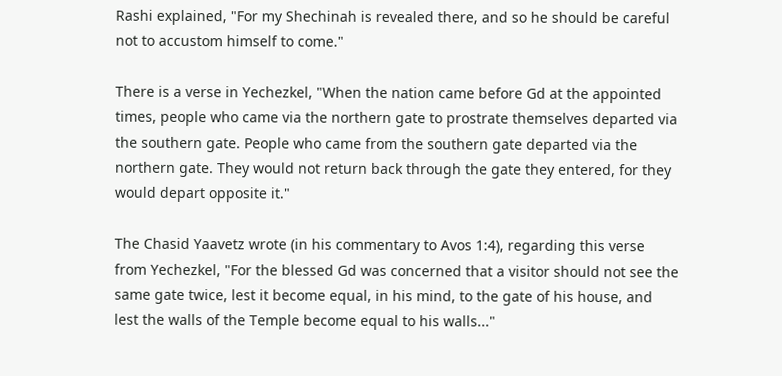Rashi explained, "For my Shechinah is revealed there, and so he should be careful not to accustom himself to come."

There is a verse in Yechezkel, "When the nation came before Gd at the appointed times, people who came via the northern gate to prostrate themselves departed via the southern gate. People who came from the southern gate departed via the northern gate. They would not return back through the gate they entered, for they would depart opposite it."

The Chasid Yaavetz wrote (in his commentary to Avos 1:4), regarding this verse from Yechezkel, "For the blessed Gd was concerned that a visitor should not see the same gate twice, lest it become equal, in his mind, to the gate of his house, and lest the walls of the Temple become equal to his walls..."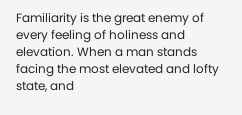Familiarity is the great enemy of every feeling of holiness and elevation. When a man stands facing the most elevated and lofty state, and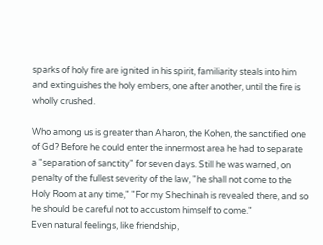sparks of holy fire are ignited in his spirit, familiarity steals into him and extinguishes the holy embers, one after another, until the fire is wholly crushed.

Who among us is greater than Aharon, the Kohen, the sanctified one of Gd? Before he could enter the innermost area he had to separate a "separation of sanctity" for seven days. Still he was warned, on penalty of the fullest severity of the law, "he shall not come to the Holy Room at any time," "For my Shechinah is revealed there, and so he should be careful not to accustom himself to come."
Even natural feelings, like friendship,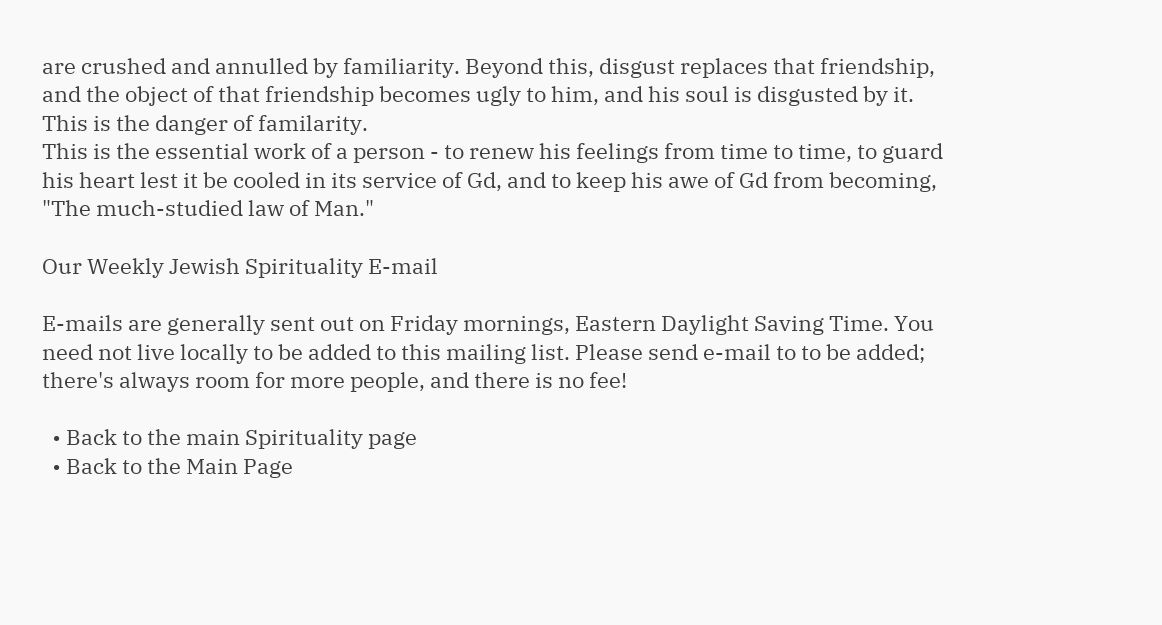are crushed and annulled by familiarity. Beyond this, disgust replaces that friendship, and the object of that friendship becomes ugly to him, and his soul is disgusted by it. This is the danger of familarity.
This is the essential work of a person - to renew his feelings from time to time, to guard his heart lest it be cooled in its service of Gd, and to keep his awe of Gd from becoming, "The much-studied law of Man."

Our Weekly Jewish Spirituality E-mail

E-mails are generally sent out on Friday mornings, Eastern Daylight Saving Time. You need not live locally to be added to this mailing list. Please send e-mail to to be added; there's always room for more people, and there is no fee!

  • Back to the main Spirituality page
  • Back to the Main Page